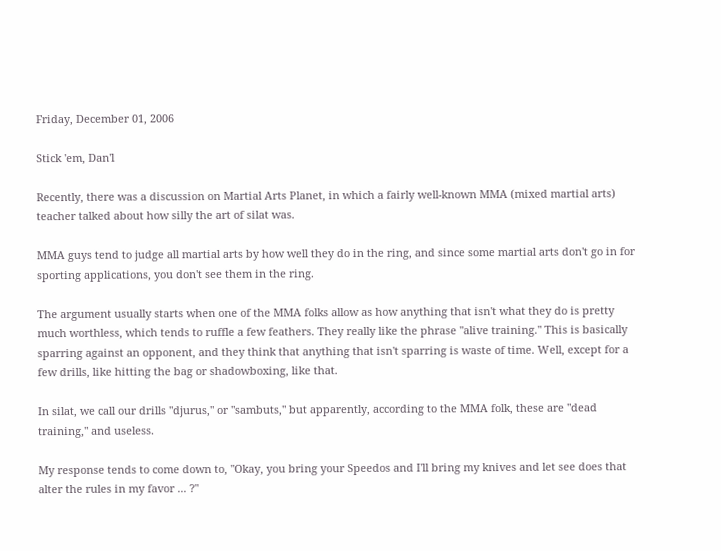Friday, December 01, 2006

Stick 'em, Dan'l

Recently, there was a discussion on Martial Arts Planet, in which a fairly well-known MMA (mixed martial arts) teacher talked about how silly the art of silat was.

MMA guys tend to judge all martial arts by how well they do in the ring, and since some martial arts don't go in for sporting applications, you don't see them in the ring.

The argument usually starts when one of the MMA folks allow as how anything that isn't what they do is pretty much worthless, which tends to ruffle a few feathers. They really like the phrase "alive training." This is basically sparring against an opponent, and they think that anything that isn't sparring is waste of time. Well, except for a few drills, like hitting the bag or shadowboxing, like that.

In silat, we call our drills "djurus," or "sambuts," but apparently, according to the MMA folk, these are "dead training," and useless.

My response tends to come down to, "Okay, you bring your Speedos and I'll bring my knives and let see does that alter the rules in my favor ... ?"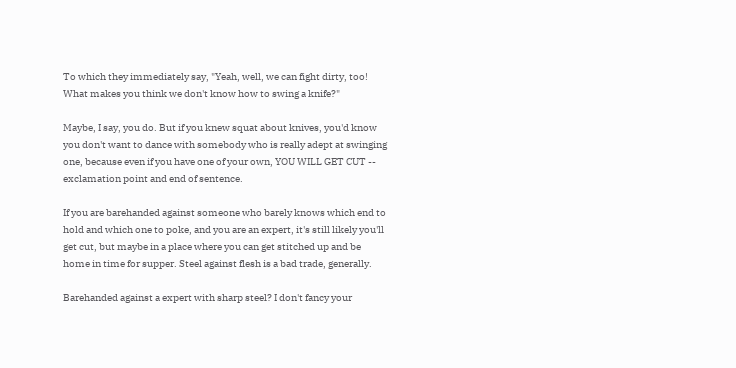To which they immediately say, "Yeah, well, we can fight dirty, too! What makes you think we don't know how to swing a knife?"

Maybe, I say, you do. But if you knew squat about knives, you'd know you don't want to dance with somebody who is really adept at swinging one, because even if you have one of your own, YOU WILL GET CUT -- exclamation point and end of sentence.

If you are barehanded against someone who barely knows which end to hold and which one to poke, and you are an expert, it's still likely you'll get cut, but maybe in a place where you can get stitched up and be home in time for supper. Steel against flesh is a bad trade, generally.

Barehanded against a expert with sharp steel? I don't fancy your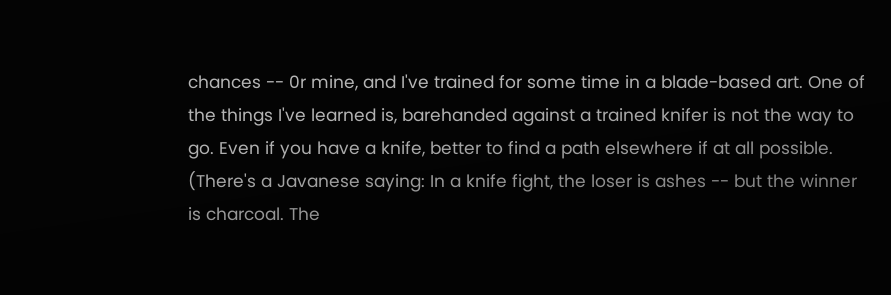chances -- 0r mine, and I've trained for some time in a blade-based art. One of the things I've learned is, barehanded against a trained knifer is not the way to go. Even if you have a knife, better to find a path elsewhere if at all possible. (There's a Javanese saying: In a knife fight, the loser is ashes -- but the winner is charcoal. The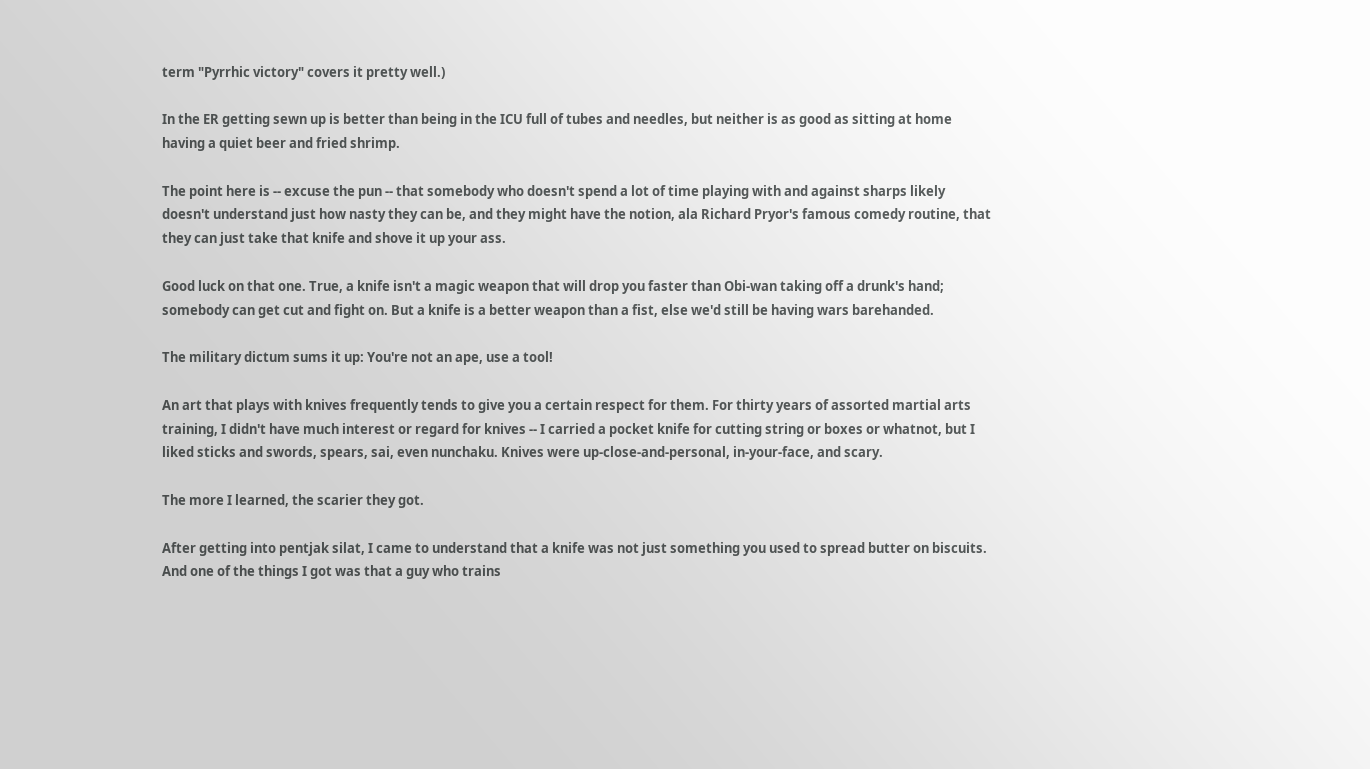term "Pyrrhic victory" covers it pretty well.)

In the ER getting sewn up is better than being in the ICU full of tubes and needles, but neither is as good as sitting at home having a quiet beer and fried shrimp.

The point here is -- excuse the pun -- that somebody who doesn't spend a lot of time playing with and against sharps likely doesn't understand just how nasty they can be, and they might have the notion, ala Richard Pryor's famous comedy routine, that they can just take that knife and shove it up your ass.

Good luck on that one. True, a knife isn't a magic weapon that will drop you faster than Obi-wan taking off a drunk's hand; somebody can get cut and fight on. But a knife is a better weapon than a fist, else we'd still be having wars barehanded.

The military dictum sums it up: You're not an ape, use a tool!

An art that plays with knives frequently tends to give you a certain respect for them. For thirty years of assorted martial arts training, I didn't have much interest or regard for knives -- I carried a pocket knife for cutting string or boxes or whatnot, but I liked sticks and swords, spears, sai, even nunchaku. Knives were up-close-and-personal, in-your-face, and scary.

The more I learned, the scarier they got.

After getting into pentjak silat, I came to understand that a knife was not just something you used to spread butter on biscuits. And one of the things I got was that a guy who trains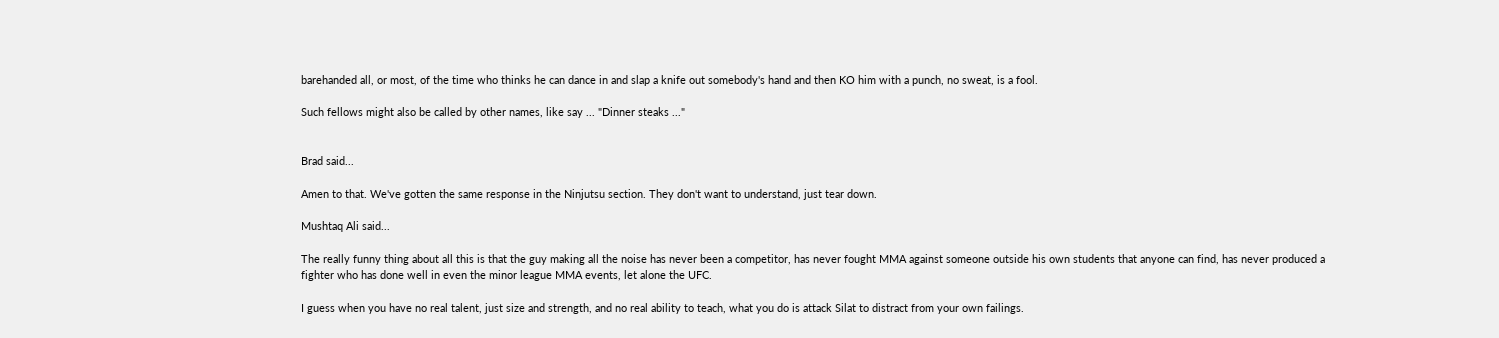barehanded all, or most, of the time who thinks he can dance in and slap a knife out somebody's hand and then KO him with a punch, no sweat, is a fool.

Such fellows might also be called by other names, like say ... "Dinner steaks ..."


Brad said...

Amen to that. We've gotten the same response in the Ninjutsu section. They don't want to understand, just tear down.

Mushtaq Ali said...

The really funny thing about all this is that the guy making all the noise has never been a competitor, has never fought MMA against someone outside his own students that anyone can find, has never produced a fighter who has done well in even the minor league MMA events, let alone the UFC.

I guess when you have no real talent, just size and strength, and no real ability to teach, what you do is attack Silat to distract from your own failings.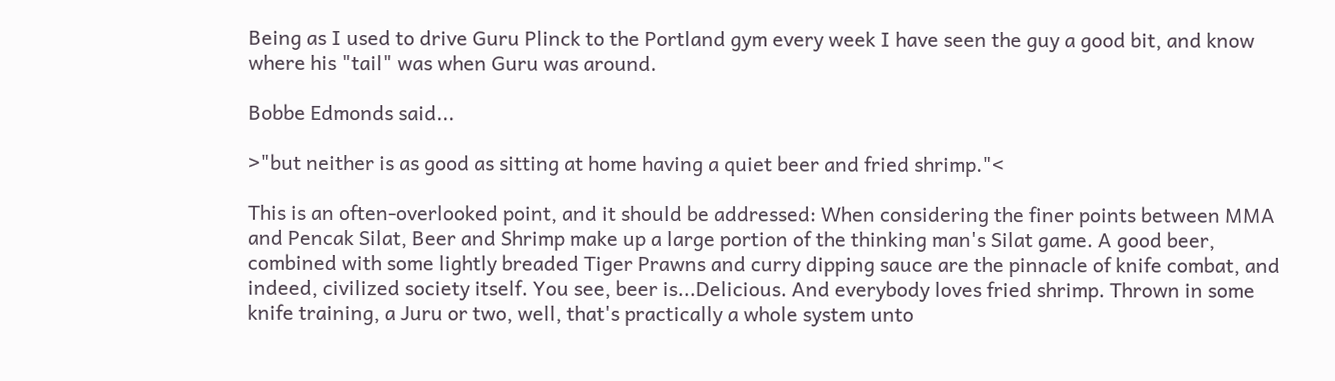Being as I used to drive Guru Plinck to the Portland gym every week I have seen the guy a good bit, and know where his "tail" was when Guru was around.

Bobbe Edmonds said...

>"but neither is as good as sitting at home having a quiet beer and fried shrimp."<

This is an often-overlooked point, and it should be addressed: When considering the finer points between MMA and Pencak Silat, Beer and Shrimp make up a large portion of the thinking man's Silat game. A good beer, combined with some lightly breaded Tiger Prawns and curry dipping sauce are the pinnacle of knife combat, and indeed, civilized society itself. You see, beer is...Delicious. And everybody loves fried shrimp. Thrown in some knife training, a Juru or two, well, that's practically a whole system unto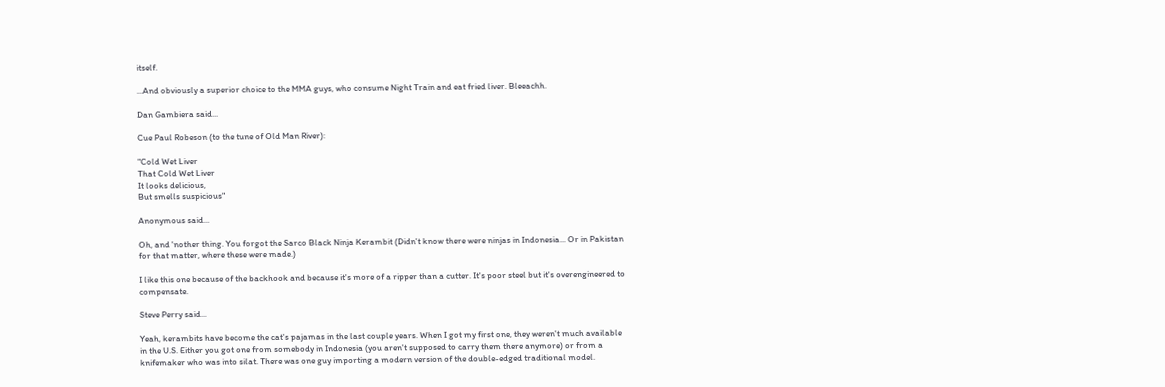itself.

...And obviously a superior choice to the MMA guys, who consume Night Train and eat fried liver. Bleeachh.

Dan Gambiera said...

Cue Paul Robeson (to the tune of Old Man River):

"Cold Wet Liver
That Cold Wet Liver
It looks delicious,
But smells suspicious"

Anonymous said...

Oh, and 'nother thing. You forgot the Sarco Black Ninja Kerambit (Didn't know there were ninjas in Indonesia... Or in Pakistan for that matter, where these were made.)

I like this one because of the backhook and because it's more of a ripper than a cutter. It's poor steel but it's overengineered to compensate.

Steve Perry said...

Yeah, kerambits have become the cat's pajamas in the last couple years. When I got my first one, they weren't much available in the U.S. Either you got one from somebody in Indonesia (you aren't supposed to carry them there anymore) or from a knifemaker who was into silat. There was one guy importing a modern version of the double-edged traditional model.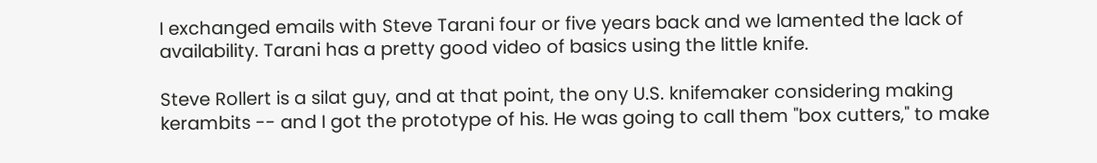I exchanged emails with Steve Tarani four or five years back and we lamented the lack of availability. Tarani has a pretty good video of basics using the little knife.

Steve Rollert is a silat guy, and at that point, the ony U.S. knifemaker considering making kerambits -- and I got the prototype of his. He was going to call them "box cutters," to make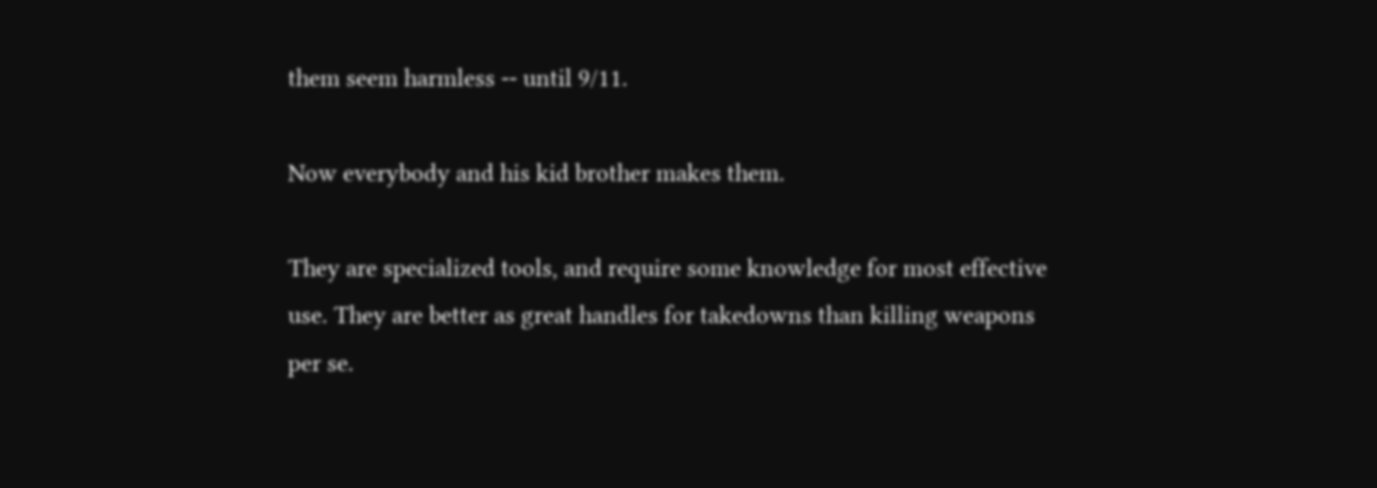them seem harmless -- until 9/11.

Now everybody and his kid brother makes them.

They are specialized tools, and require some knowledge for most effective use. They are better as great handles for takedowns than killing weapons per se.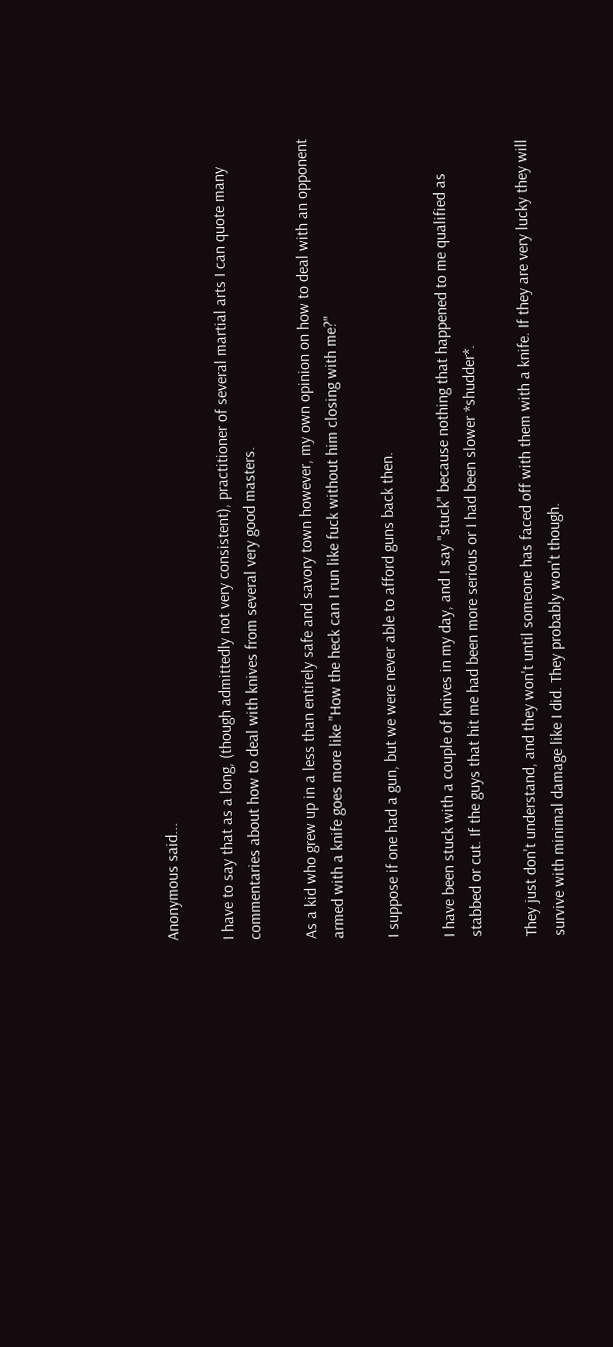Anonymous said...

I have to say that as a long, (though admittedly not very consistent), practitioner of several martial arts I can quote many commentaries about how to deal with knives from several very good masters.

As a kid who grew up in a less than entirely safe and savory town however, my own opinion on how to deal with an opponent armed with a knife goes more like "How the heck can I run like fuck without him closing with me?"

I suppose if one had a gun, but we were never able to afford guns back then.

I have been stuck with a couple of knives in my day, and I say "stuck" because nothing that happened to me qualified as stabbed or cut. If the guys that hit me had been more serious or I had been slower *shudder*.

They just don't understand, and they won't until someone has faced off with them with a knife. If they are very lucky they will survive with minimal damage like I did. They probably won't though.